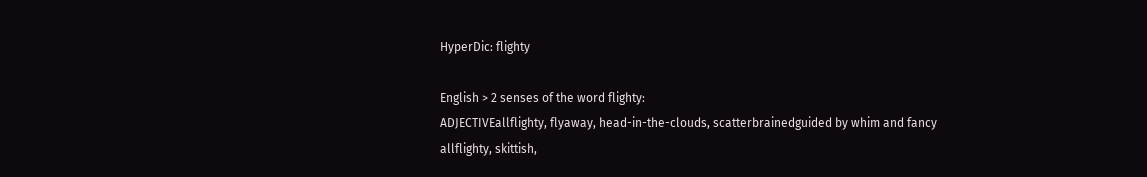HyperDic: flighty

English > 2 senses of the word flighty:
ADJECTIVEallflighty, flyaway, head-in-the-clouds, scatterbrainedguided by whim and fancy
allflighty, skittish,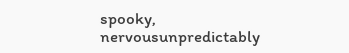spooky, nervousunpredictably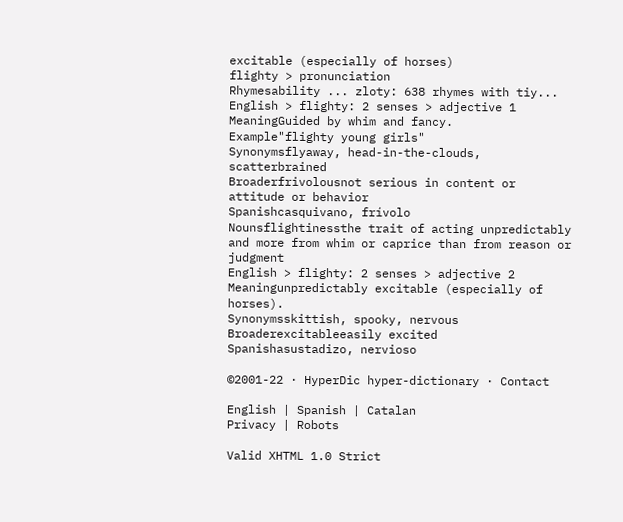excitable (especially of horses)
flighty > pronunciation
Rhymesability ... zloty: 638 rhymes with tiy...
English > flighty: 2 senses > adjective 1
MeaningGuided by whim and fancy.
Example"flighty young girls"
Synonymsflyaway, head-in-the-clouds, scatterbrained
Broaderfrivolousnot serious in content or attitude or behavior
Spanishcasquivano, frívolo
Nounsflightinessthe trait of acting unpredictably and more from whim or caprice than from reason or judgment
English > flighty: 2 senses > adjective 2
Meaningunpredictably excitable (especially of horses).
Synonymsskittish, spooky, nervous
Broaderexcitableeasily excited
Spanishasustadizo, nervioso

©2001-22 · HyperDic hyper-dictionary · Contact

English | Spanish | Catalan
Privacy | Robots

Valid XHTML 1.0 Strict